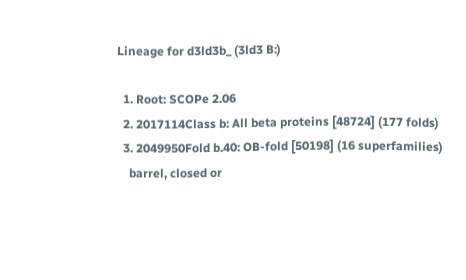Lineage for d3ld3b_ (3ld3 B:)

  1. Root: SCOPe 2.06
  2. 2017114Class b: All beta proteins [48724] (177 folds)
  3. 2049950Fold b.40: OB-fold [50198] (16 superfamilies)
    barrel, closed or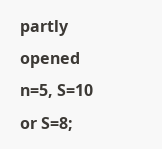partly opened n=5, S=10 or S=8;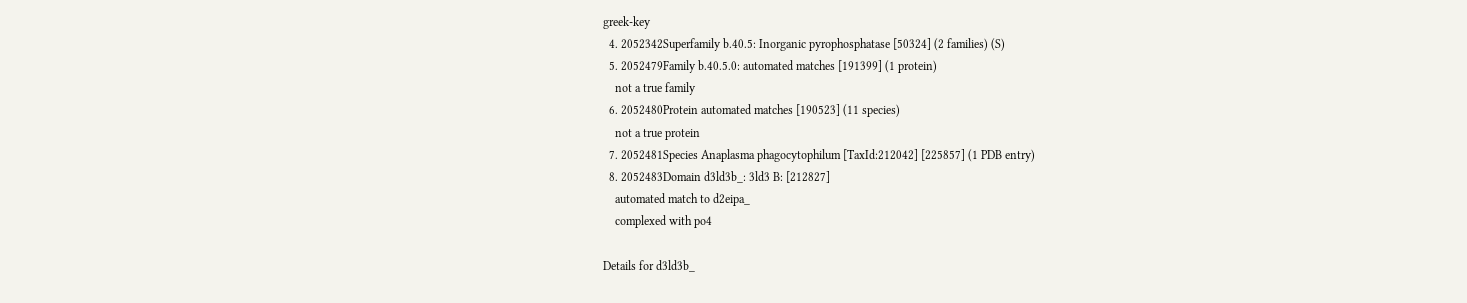greek-key
  4. 2052342Superfamily b.40.5: Inorganic pyrophosphatase [50324] (2 families) (S)
  5. 2052479Family b.40.5.0: automated matches [191399] (1 protein)
    not a true family
  6. 2052480Protein automated matches [190523] (11 species)
    not a true protein
  7. 2052481Species Anaplasma phagocytophilum [TaxId:212042] [225857] (1 PDB entry)
  8. 2052483Domain d3ld3b_: 3ld3 B: [212827]
    automated match to d2eipa_
    complexed with po4

Details for d3ld3b_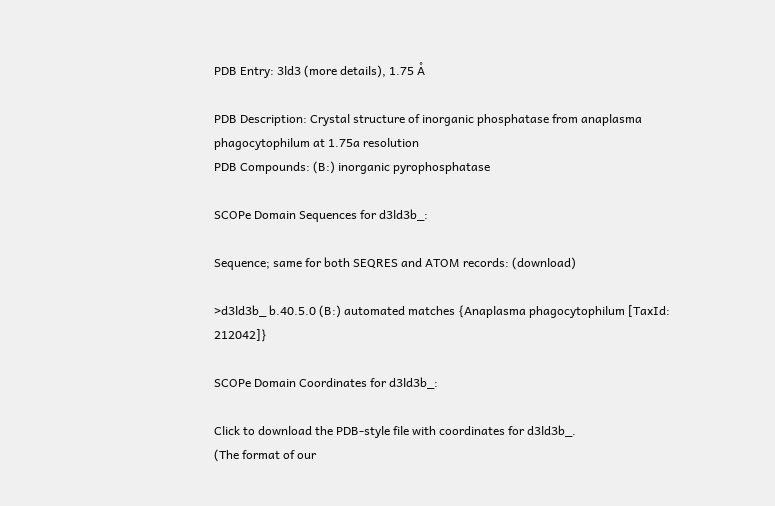PDB Entry: 3ld3 (more details), 1.75 Å

PDB Description: Crystal structure of inorganic phosphatase from anaplasma phagocytophilum at 1.75a resolution
PDB Compounds: (B:) inorganic pyrophosphatase

SCOPe Domain Sequences for d3ld3b_:

Sequence; same for both SEQRES and ATOM records: (download)

>d3ld3b_ b.40.5.0 (B:) automated matches {Anaplasma phagocytophilum [TaxId: 212042]}

SCOPe Domain Coordinates for d3ld3b_:

Click to download the PDB-style file with coordinates for d3ld3b_.
(The format of our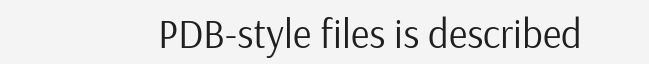PDB-style files is described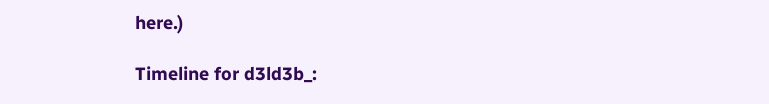here.)

Timeline for d3ld3b_: